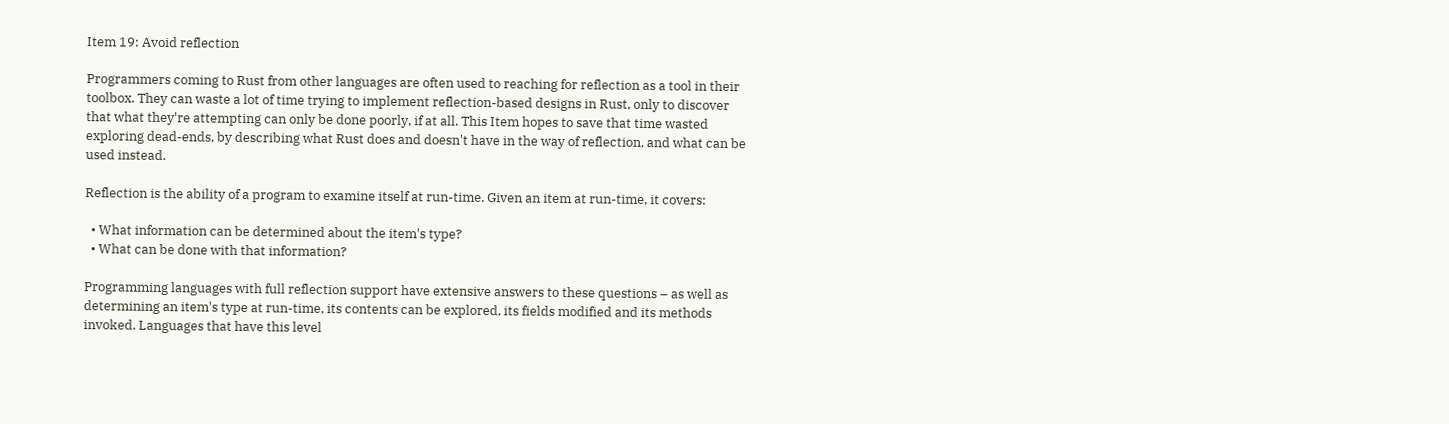Item 19: Avoid reflection

Programmers coming to Rust from other languages are often used to reaching for reflection as a tool in their toolbox. They can waste a lot of time trying to implement reflection-based designs in Rust, only to discover that what they're attempting can only be done poorly, if at all. This Item hopes to save that time wasted exploring dead-ends, by describing what Rust does and doesn't have in the way of reflection, and what can be used instead.

Reflection is the ability of a program to examine itself at run-time. Given an item at run-time, it covers:

  • What information can be determined about the item's type?
  • What can be done with that information?

Programming languages with full reflection support have extensive answers to these questions – as well as determining an item's type at run-time, its contents can be explored, its fields modified and its methods invoked. Languages that have this level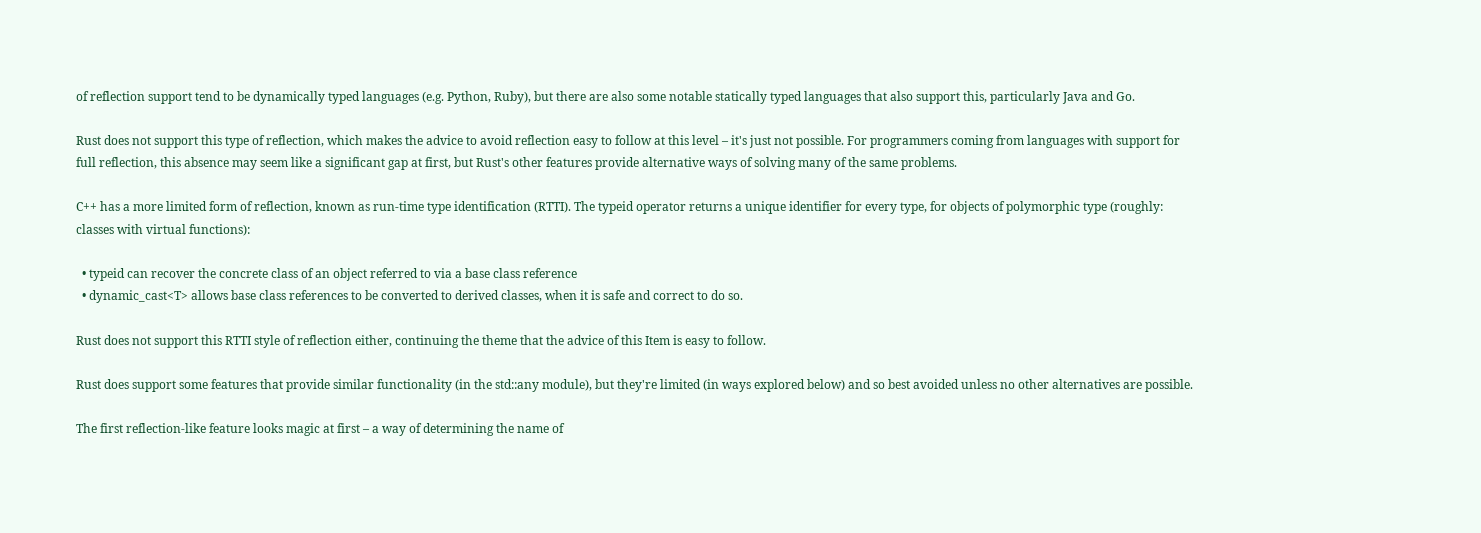of reflection support tend to be dynamically typed languages (e.g. Python, Ruby), but there are also some notable statically typed languages that also support this, particularly Java and Go.

Rust does not support this type of reflection, which makes the advice to avoid reflection easy to follow at this level – it's just not possible. For programmers coming from languages with support for full reflection, this absence may seem like a significant gap at first, but Rust's other features provide alternative ways of solving many of the same problems.

C++ has a more limited form of reflection, known as run-time type identification (RTTI). The typeid operator returns a unique identifier for every type, for objects of polymorphic type (roughly: classes with virtual functions):

  • typeid can recover the concrete class of an object referred to via a base class reference
  • dynamic_cast<T> allows base class references to be converted to derived classes, when it is safe and correct to do so.

Rust does not support this RTTI style of reflection either, continuing the theme that the advice of this Item is easy to follow.

Rust does support some features that provide similar functionality (in the std::any module), but they're limited (in ways explored below) and so best avoided unless no other alternatives are possible.

The first reflection-like feature looks magic at first – a way of determining the name of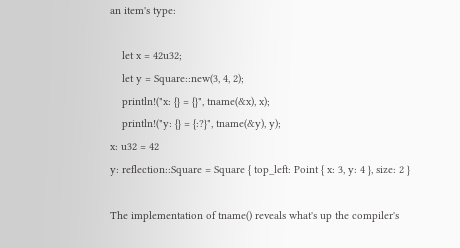an item's type:

    let x = 42u32;
    let y = Square::new(3, 4, 2);
    println!("x: {} = {}", tname(&x), x);
    println!("y: {} = {:?}", tname(&y), y);
x: u32 = 42
y: reflection::Square = Square { top_left: Point { x: 3, y: 4 }, size: 2 }

The implementation of tname() reveals what's up the compiler's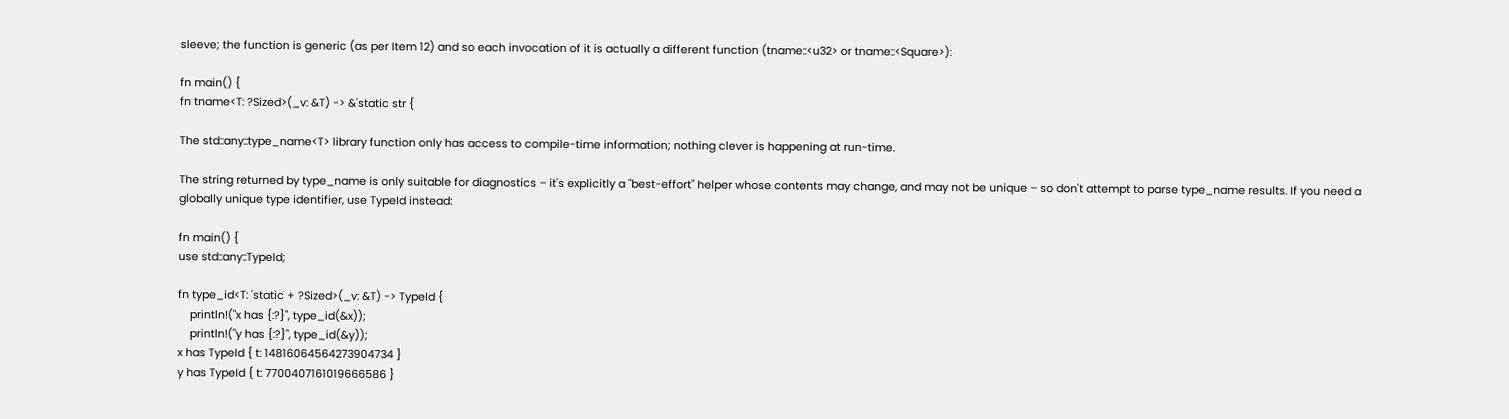sleeve; the function is generic (as per Item 12) and so each invocation of it is actually a different function (tname::<u32> or tname::<Square>):

fn main() {
fn tname<T: ?Sized>(_v: &T) -> &'static str {

The std::any::type_name<T> library function only has access to compile-time information; nothing clever is happening at run-time.

The string returned by type_name is only suitable for diagnostics – it's explicitly a "best-effort" helper whose contents may change, and may not be unique – so don't attempt to parse type_name results. If you need a globally unique type identifier, use TypeId instead:

fn main() {
use std::any::TypeId;

fn type_id<T: 'static + ?Sized>(_v: &T) -> TypeId {
    println!("x has {:?}", type_id(&x));
    println!("y has {:?}", type_id(&y));
x has TypeId { t: 14816064564273904734 }
y has TypeId { t: 7700407161019666586 }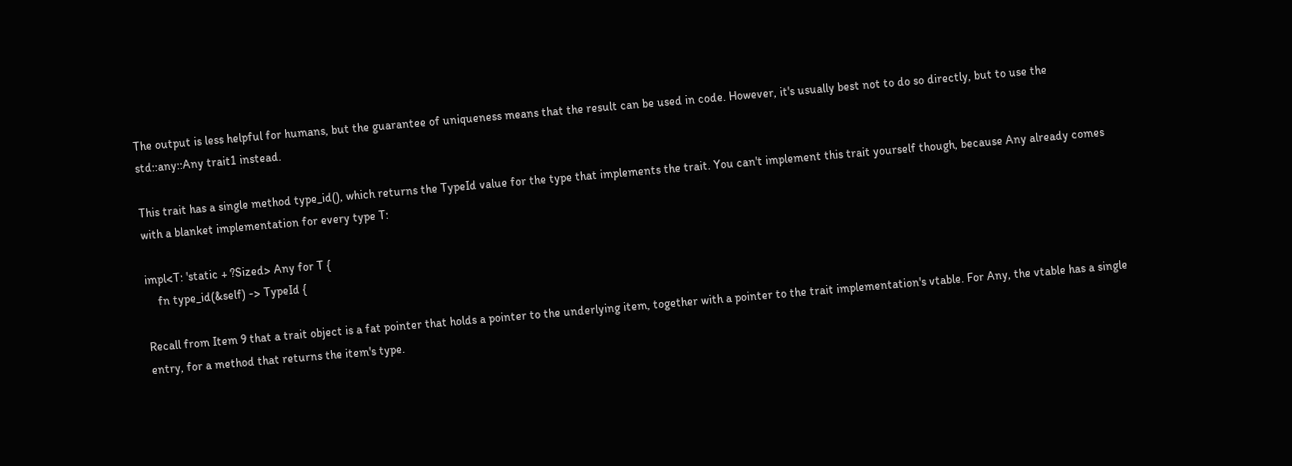The output is less helpful for humans, but the guarantee of uniqueness means that the result can be used in code. However, it's usually best not to do so directly, but to use the std::any::Any trait1 instead.

This trait has a single method type_id(), which returns the TypeId value for the type that implements the trait. You can't implement this trait yourself though, because Any already comes with a blanket implementation for every type T:

impl<T: 'static + ?Sized> Any for T {
    fn type_id(&self) -> TypeId {

Recall from Item 9 that a trait object is a fat pointer that holds a pointer to the underlying item, together with a pointer to the trait implementation's vtable. For Any, the vtable has a single entry, for a method that returns the item's type.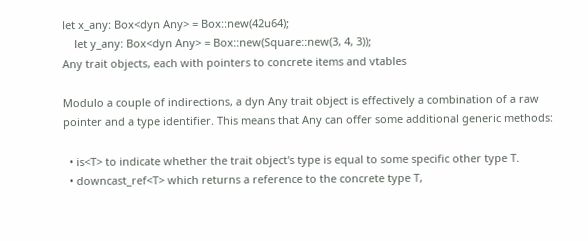let x_any: Box<dyn Any> = Box::new(42u64);
    let y_any: Box<dyn Any> = Box::new(Square::new(3, 4, 3));
Any trait objects, each with pointers to concrete items and vtables

Modulo a couple of indirections, a dyn Any trait object is effectively a combination of a raw pointer and a type identifier. This means that Any can offer some additional generic methods:

  • is<T> to indicate whether the trait object's type is equal to some specific other type T.
  • downcast_ref<T> which returns a reference to the concrete type T,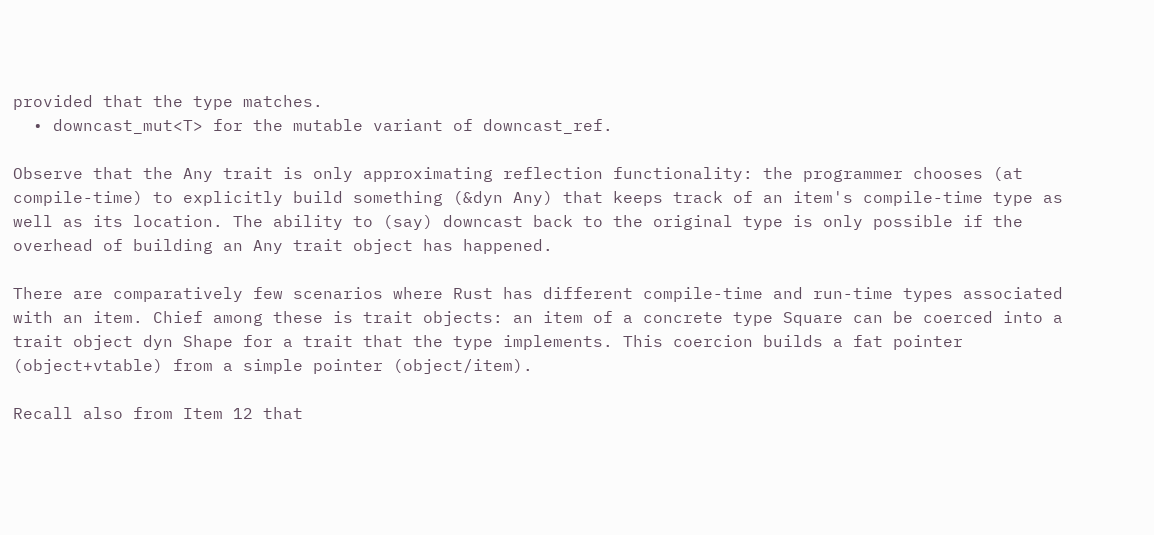provided that the type matches.
  • downcast_mut<T> for the mutable variant of downcast_ref.

Observe that the Any trait is only approximating reflection functionality: the programmer chooses (at compile-time) to explicitly build something (&dyn Any) that keeps track of an item's compile-time type as well as its location. The ability to (say) downcast back to the original type is only possible if the overhead of building an Any trait object has happened.

There are comparatively few scenarios where Rust has different compile-time and run-time types associated with an item. Chief among these is trait objects: an item of a concrete type Square can be coerced into a trait object dyn Shape for a trait that the type implements. This coercion builds a fat pointer (object+vtable) from a simple pointer (object/item).

Recall also from Item 12 that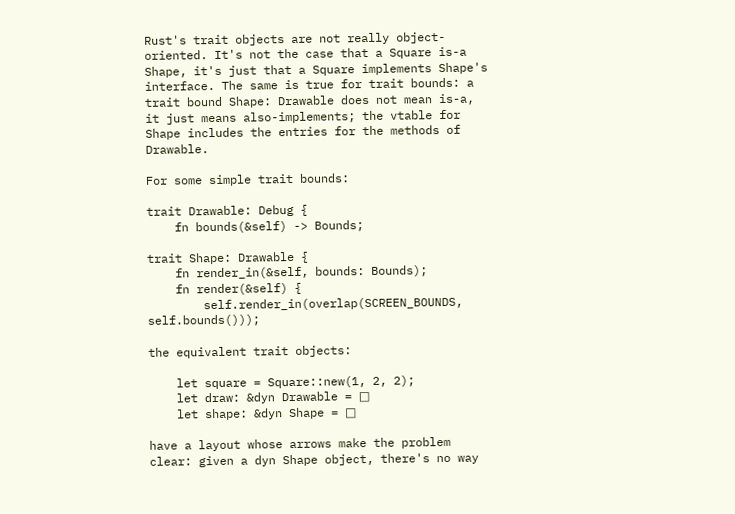Rust's trait objects are not really object-oriented. It's not the case that a Square is-a Shape, it's just that a Square implements Shape's interface. The same is true for trait bounds: a trait bound Shape: Drawable does not mean is-a, it just means also-implements; the vtable for Shape includes the entries for the methods of Drawable.

For some simple trait bounds:

trait Drawable: Debug {
    fn bounds(&self) -> Bounds;

trait Shape: Drawable {
    fn render_in(&self, bounds: Bounds);
    fn render(&self) {
        self.render_in(overlap(SCREEN_BOUNDS, self.bounds()));

the equivalent trait objects:

    let square = Square::new(1, 2, 2);
    let draw: &dyn Drawable = □
    let shape: &dyn Shape = □

have a layout whose arrows make the problem clear: given a dyn Shape object, there's no way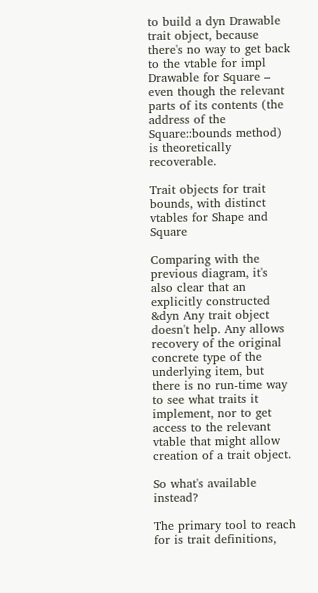to build a dyn Drawable trait object, because there's no way to get back to the vtable for impl Drawable for Square – even though the relevant parts of its contents (the address of the Square::bounds method) is theoretically recoverable.

Trait objects for trait bounds, with distinct vtables for Shape and Square

Comparing with the previous diagram, it's also clear that an explicitly constructed &dyn Any trait object doesn't help. Any allows recovery of the original concrete type of the underlying item, but there is no run-time way to see what traits it implement, nor to get access to the relevant vtable that might allow creation of a trait object.

So what's available instead?

The primary tool to reach for is trait definitions,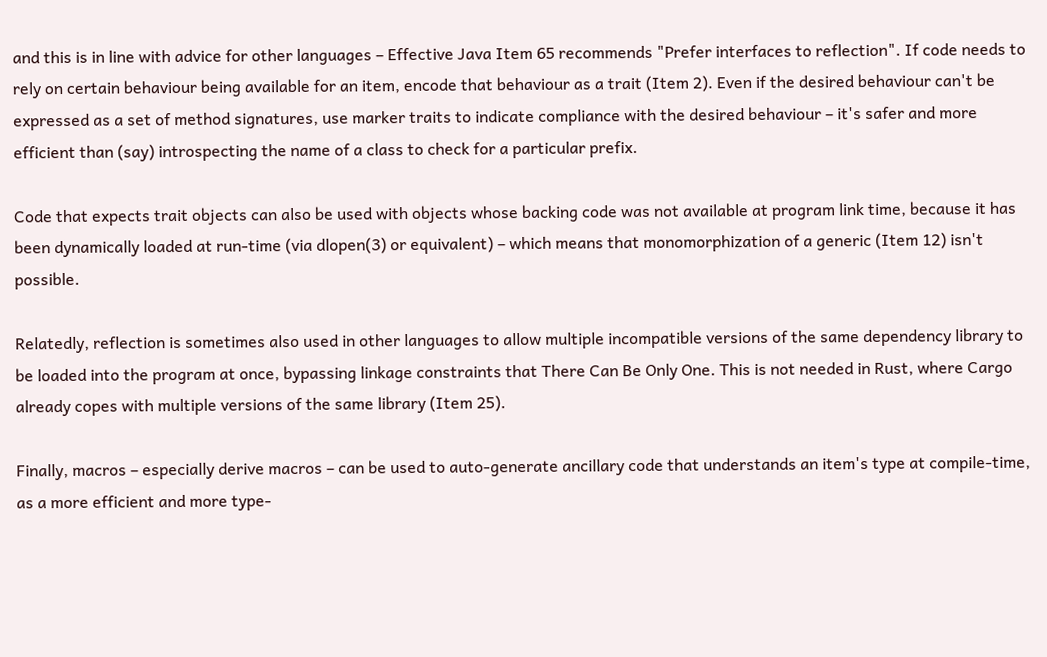and this is in line with advice for other languages – Effective Java Item 65 recommends "Prefer interfaces to reflection". If code needs to rely on certain behaviour being available for an item, encode that behaviour as a trait (Item 2). Even if the desired behaviour can't be expressed as a set of method signatures, use marker traits to indicate compliance with the desired behaviour – it's safer and more efficient than (say) introspecting the name of a class to check for a particular prefix.

Code that expects trait objects can also be used with objects whose backing code was not available at program link time, because it has been dynamically loaded at run-time (via dlopen(3) or equivalent) – which means that monomorphization of a generic (Item 12) isn't possible.

Relatedly, reflection is sometimes also used in other languages to allow multiple incompatible versions of the same dependency library to be loaded into the program at once, bypassing linkage constraints that There Can Be Only One. This is not needed in Rust, where Cargo already copes with multiple versions of the same library (Item 25).

Finally, macros – especially derive macros – can be used to auto-generate ancillary code that understands an item's type at compile-time, as a more efficient and more type-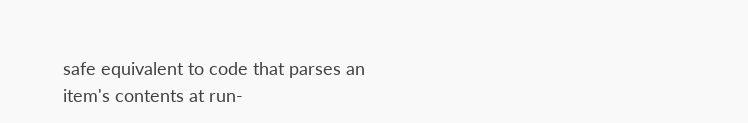safe equivalent to code that parses an item's contents at run-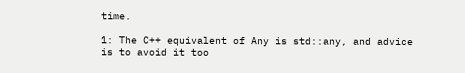time.

1: The C++ equivalent of Any is std::any, and advice is to avoid it too